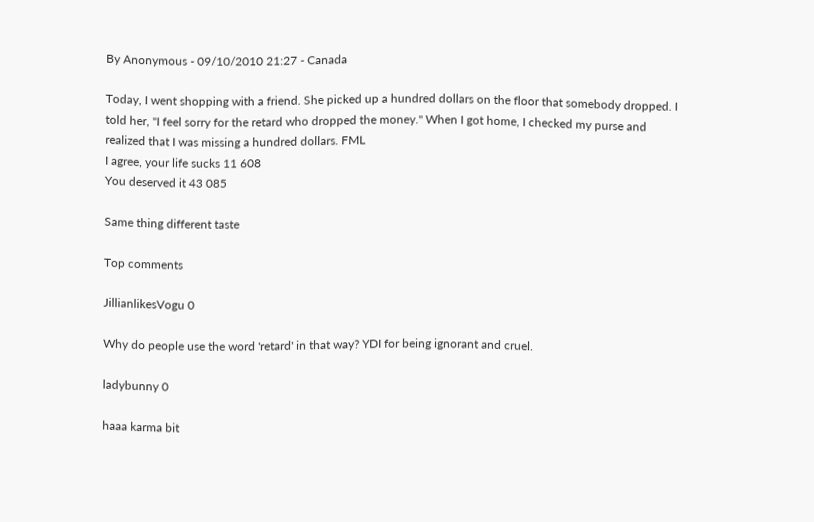By Anonymous - 09/10/2010 21:27 - Canada

Today, I went shopping with a friend. She picked up a hundred dollars on the floor that somebody dropped. I told her, "I feel sorry for the retard who dropped the money." When I got home, I checked my purse and realized that I was missing a hundred dollars. FML
I agree, your life sucks 11 608
You deserved it 43 085

Same thing different taste

Top comments

JillianlikesVogu 0

Why do people use the word 'retard' in that way? YDI for being ignorant and cruel.

ladybunny 0

haaa karma bit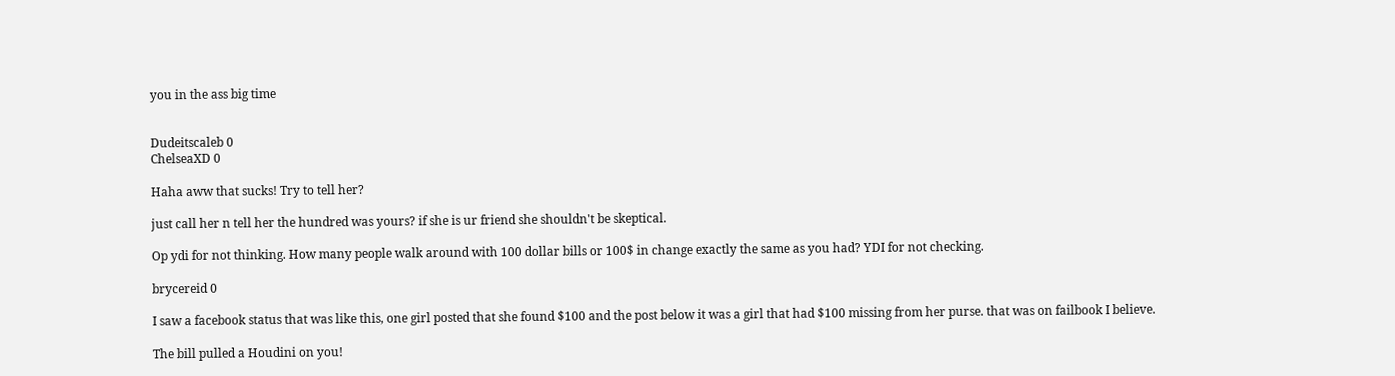you in the ass big time


Dudeitscaleb 0
ChelseaXD 0

Haha aww that sucks! Try to tell her?

just call her n tell her the hundred was yours? if she is ur friend she shouldn't be skeptical.

Op ydi for not thinking. How many people walk around with 100 dollar bills or 100$ in change exactly the same as you had? YDI for not checking.

brycereid 0

I saw a facebook status that was like this, one girl posted that she found $100 and the post below it was a girl that had $100 missing from her purse. that was on failbook I believe.

The bill pulled a Houdini on you!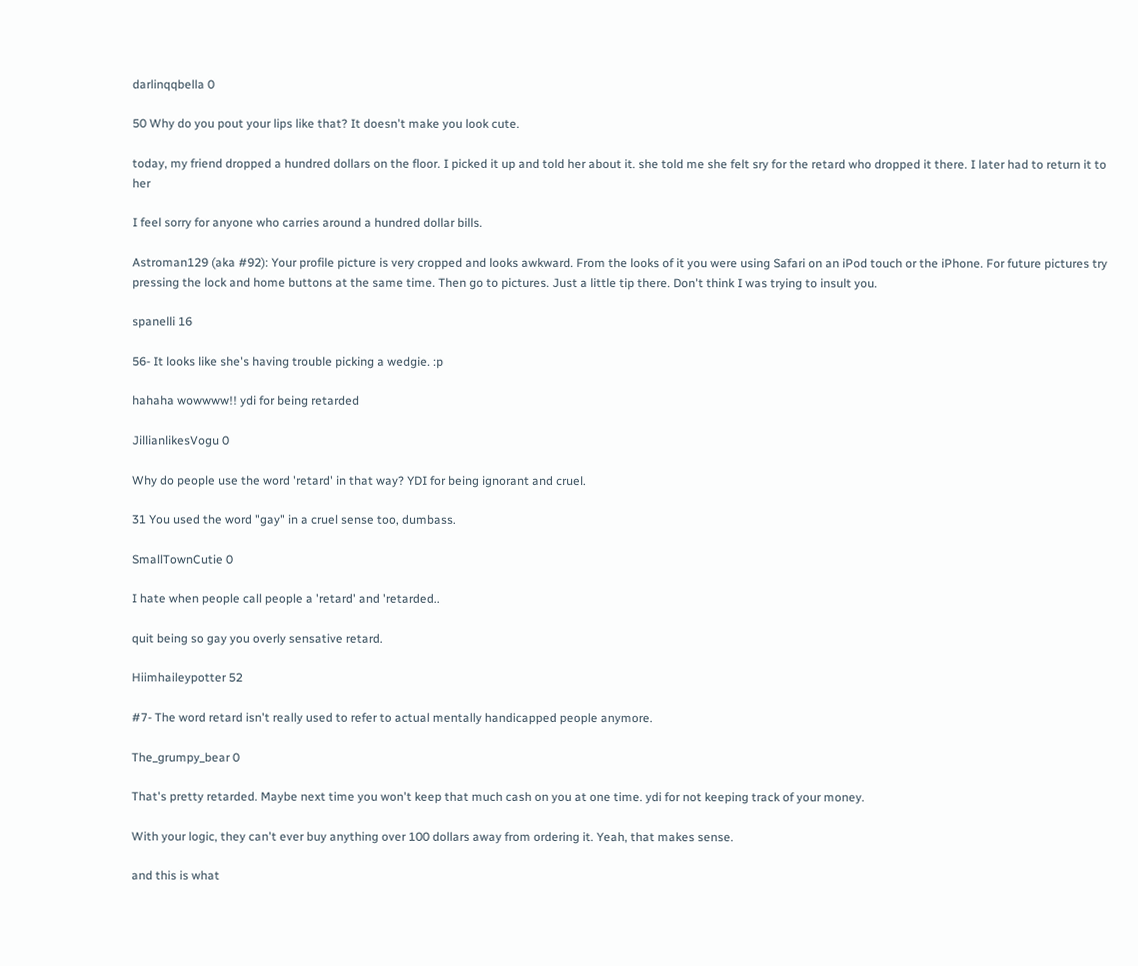darlinqqbella 0

50 Why do you pout your lips like that? It doesn't make you look cute.

today, my friend dropped a hundred dollars on the floor. I picked it up and told her about it. she told me she felt sry for the retard who dropped it there. I later had to return it to her

I feel sorry for anyone who carries around a hundred dollar bills.

Astroman129 (aka #92): Your profile picture is very cropped and looks awkward. From the looks of it you were using Safari on an iPod touch or the iPhone. For future pictures try pressing the lock and home buttons at the same time. Then go to pictures. Just a little tip there. Don't think I was trying to insult you.

spanelli 16

56- It looks like she's having trouble picking a wedgie. :p

hahaha wowwww!! ydi for being retarded

JillianlikesVogu 0

Why do people use the word 'retard' in that way? YDI for being ignorant and cruel.

31 You used the word "gay" in a cruel sense too, dumbass.

SmallTownCutie 0

I hate when people call people a 'retard' and 'retarded..

quit being so gay you overly sensative retard.

Hiimhaileypotter 52

#7- The word retard isn't really used to refer to actual mentally handicapped people anymore.

The_grumpy_bear 0

That's pretty retarded. Maybe next time you won't keep that much cash on you at one time. ydi for not keeping track of your money.

With your logic, they can't ever buy anything over 100 dollars away from ordering it. Yeah, that makes sense.

and this is what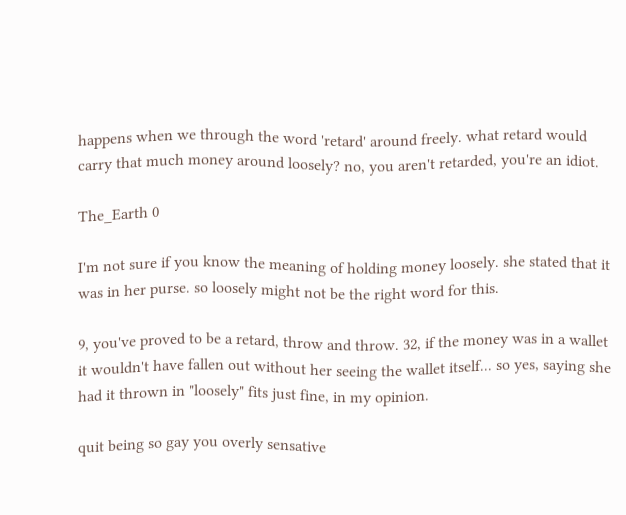happens when we through the word 'retard' around freely. what retard would carry that much money around loosely? no, you aren't retarded, you're an idiot.

The_Earth 0

I'm not sure if you know the meaning of holding money loosely. she stated that it was in her purse. so loosely might not be the right word for this.

9, you've proved to be a retard, throw and throw. 32, if the money was in a wallet it wouldn't have fallen out without her seeing the wallet itself... so yes, saying she had it thrown in "loosely" fits just fine, in my opinion.

quit being so gay you overly sensative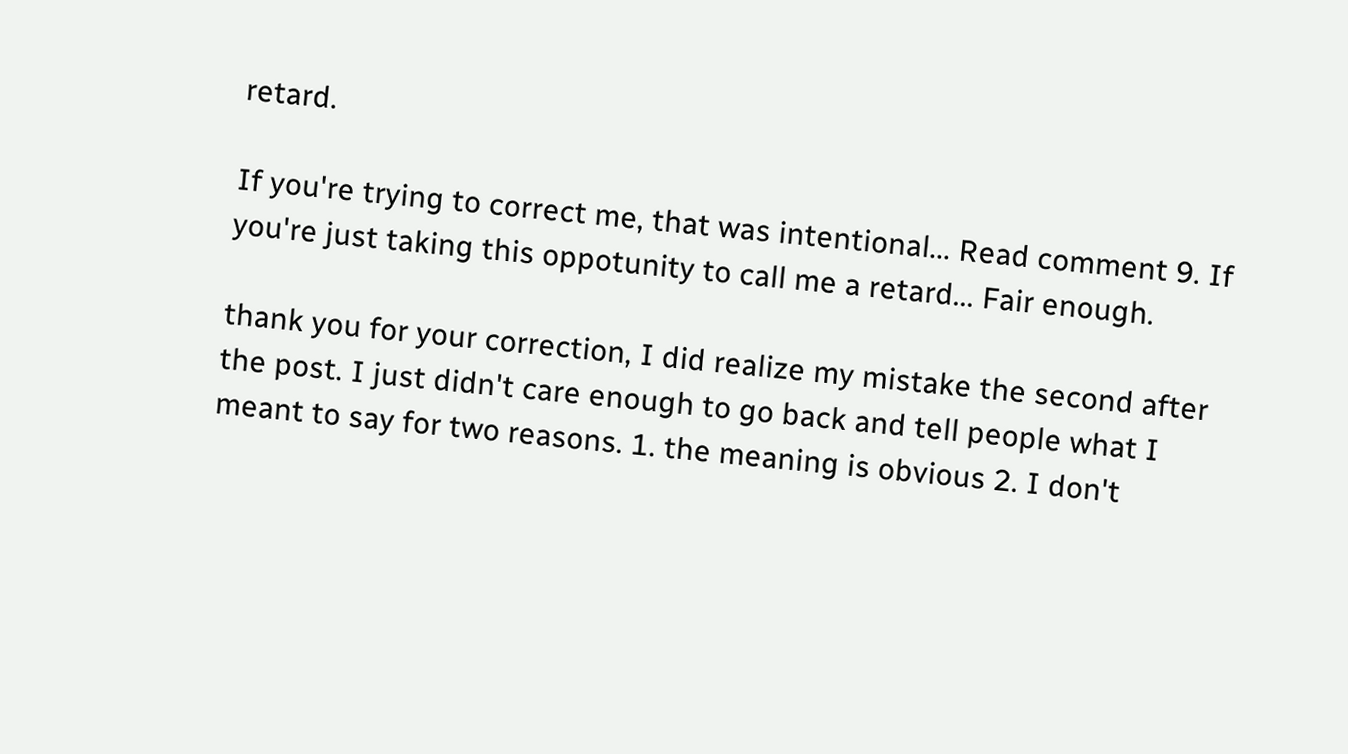retard.

If you're trying to correct me, that was intentional... Read comment 9. If you're just taking this oppotunity to call me a retard... Fair enough.

thank you for your correction, I did realize my mistake the second after the post. I just didn't care enough to go back and tell people what I meant to say for two reasons. 1. the meaning is obvious 2. I don't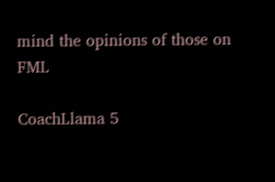mind the opinions of those on FML

CoachLlama 5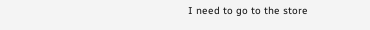I need to go to the store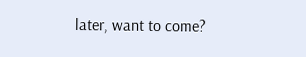later, want to come?